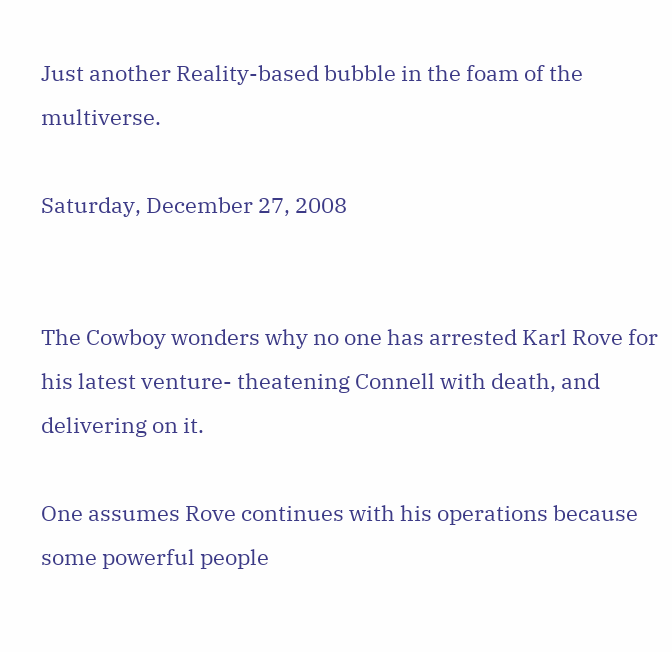Just another Reality-based bubble in the foam of the multiverse.

Saturday, December 27, 2008


The Cowboy wonders why no one has arrested Karl Rove for his latest venture- theatening Connell with death, and delivering on it.

One assumes Rove continues with his operations because some powerful people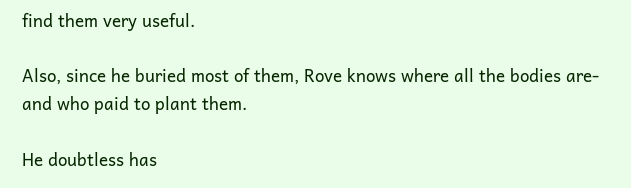find them very useful.

Also, since he buried most of them, Rove knows where all the bodies are- and who paid to plant them.

He doubtless has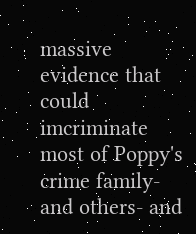massive evidence that could imcriminate most of Poppy's crime family- and others- and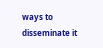ways to disseminate it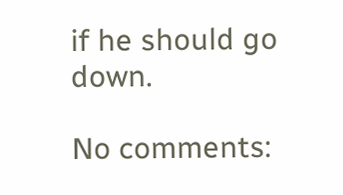if he should go down.

No comments: